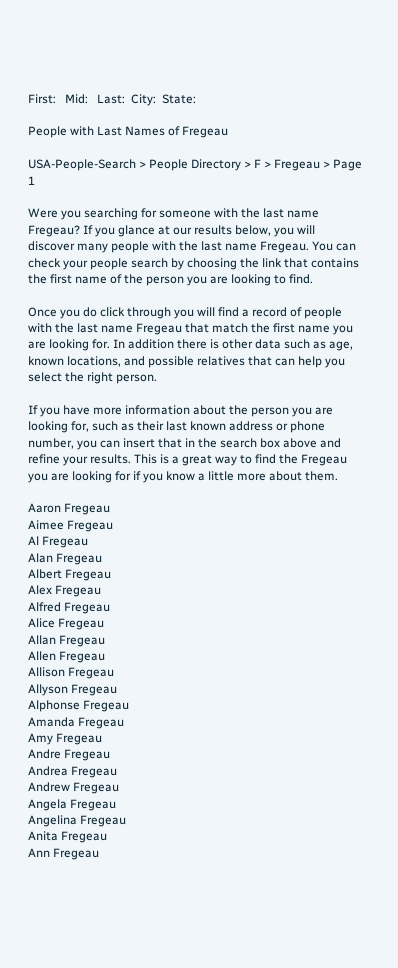First:   Mid:   Last:  City:  State:

People with Last Names of Fregeau

USA-People-Search > People Directory > F > Fregeau > Page 1

Were you searching for someone with the last name Fregeau? If you glance at our results below, you will discover many people with the last name Fregeau. You can check your people search by choosing the link that contains the first name of the person you are looking to find.

Once you do click through you will find a record of people with the last name Fregeau that match the first name you are looking for. In addition there is other data such as age, known locations, and possible relatives that can help you select the right person.

If you have more information about the person you are looking for, such as their last known address or phone number, you can insert that in the search box above and refine your results. This is a great way to find the Fregeau you are looking for if you know a little more about them.

Aaron Fregeau
Aimee Fregeau
Al Fregeau
Alan Fregeau
Albert Fregeau
Alex Fregeau
Alfred Fregeau
Alice Fregeau
Allan Fregeau
Allen Fregeau
Allison Fregeau
Allyson Fregeau
Alphonse Fregeau
Amanda Fregeau
Amy Fregeau
Andre Fregeau
Andrea Fregeau
Andrew Fregeau
Angela Fregeau
Angelina Fregeau
Anita Fregeau
Ann Fregeau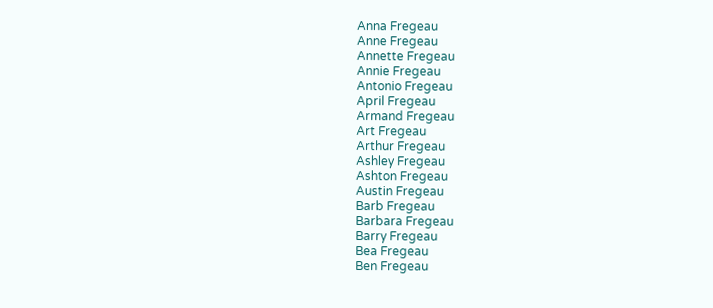Anna Fregeau
Anne Fregeau
Annette Fregeau
Annie Fregeau
Antonio Fregeau
April Fregeau
Armand Fregeau
Art Fregeau
Arthur Fregeau
Ashley Fregeau
Ashton Fregeau
Austin Fregeau
Barb Fregeau
Barbara Fregeau
Barry Fregeau
Bea Fregeau
Ben Fregeau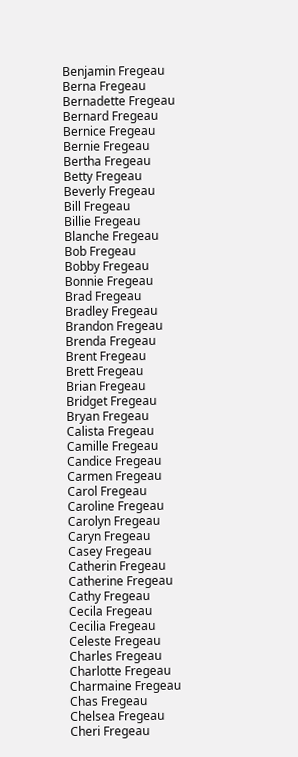Benjamin Fregeau
Berna Fregeau
Bernadette Fregeau
Bernard Fregeau
Bernice Fregeau
Bernie Fregeau
Bertha Fregeau
Betty Fregeau
Beverly Fregeau
Bill Fregeau
Billie Fregeau
Blanche Fregeau
Bob Fregeau
Bobby Fregeau
Bonnie Fregeau
Brad Fregeau
Bradley Fregeau
Brandon Fregeau
Brenda Fregeau
Brent Fregeau
Brett Fregeau
Brian Fregeau
Bridget Fregeau
Bryan Fregeau
Calista Fregeau
Camille Fregeau
Candice Fregeau
Carmen Fregeau
Carol Fregeau
Caroline Fregeau
Carolyn Fregeau
Caryn Fregeau
Casey Fregeau
Catherin Fregeau
Catherine Fregeau
Cathy Fregeau
Cecila Fregeau
Cecilia Fregeau
Celeste Fregeau
Charles Fregeau
Charlotte Fregeau
Charmaine Fregeau
Chas Fregeau
Chelsea Fregeau
Cheri Fregeau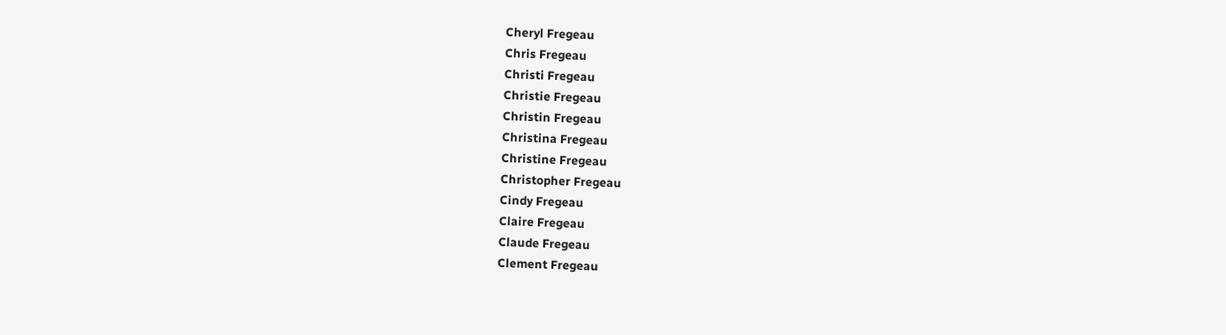Cheryl Fregeau
Chris Fregeau
Christi Fregeau
Christie Fregeau
Christin Fregeau
Christina Fregeau
Christine Fregeau
Christopher Fregeau
Cindy Fregeau
Claire Fregeau
Claude Fregeau
Clement Fregeau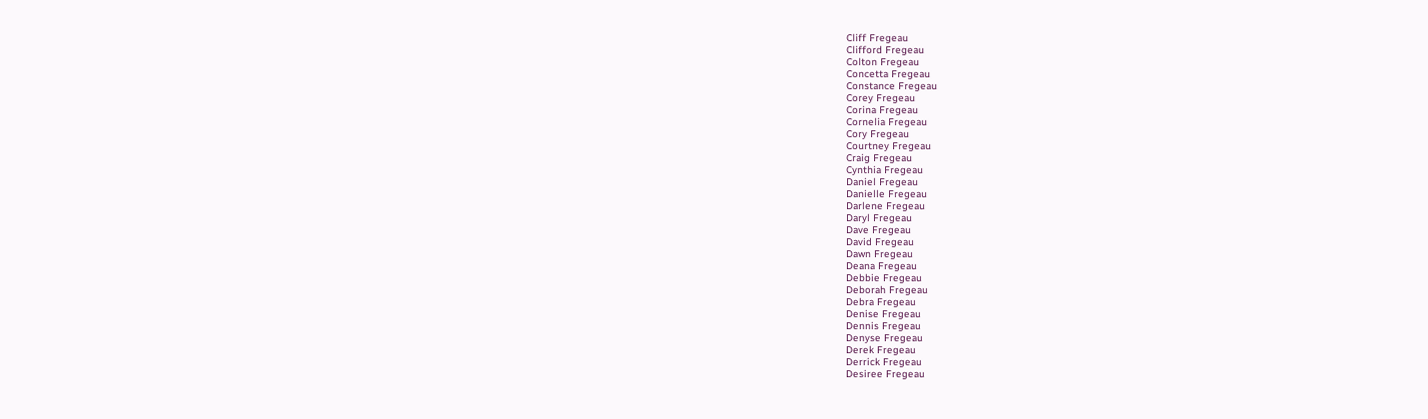Cliff Fregeau
Clifford Fregeau
Colton Fregeau
Concetta Fregeau
Constance Fregeau
Corey Fregeau
Corina Fregeau
Cornelia Fregeau
Cory Fregeau
Courtney Fregeau
Craig Fregeau
Cynthia Fregeau
Daniel Fregeau
Danielle Fregeau
Darlene Fregeau
Daryl Fregeau
Dave Fregeau
David Fregeau
Dawn Fregeau
Deana Fregeau
Debbie Fregeau
Deborah Fregeau
Debra Fregeau
Denise Fregeau
Dennis Fregeau
Denyse Fregeau
Derek Fregeau
Derrick Fregeau
Desiree Fregeau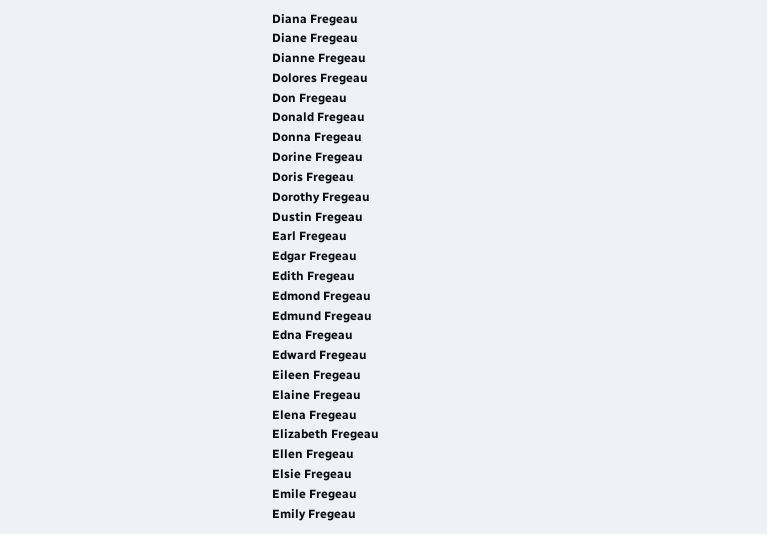Diana Fregeau
Diane Fregeau
Dianne Fregeau
Dolores Fregeau
Don Fregeau
Donald Fregeau
Donna Fregeau
Dorine Fregeau
Doris Fregeau
Dorothy Fregeau
Dustin Fregeau
Earl Fregeau
Edgar Fregeau
Edith Fregeau
Edmond Fregeau
Edmund Fregeau
Edna Fregeau
Edward Fregeau
Eileen Fregeau
Elaine Fregeau
Elena Fregeau
Elizabeth Fregeau
Ellen Fregeau
Elsie Fregeau
Emile Fregeau
Emily Fregeau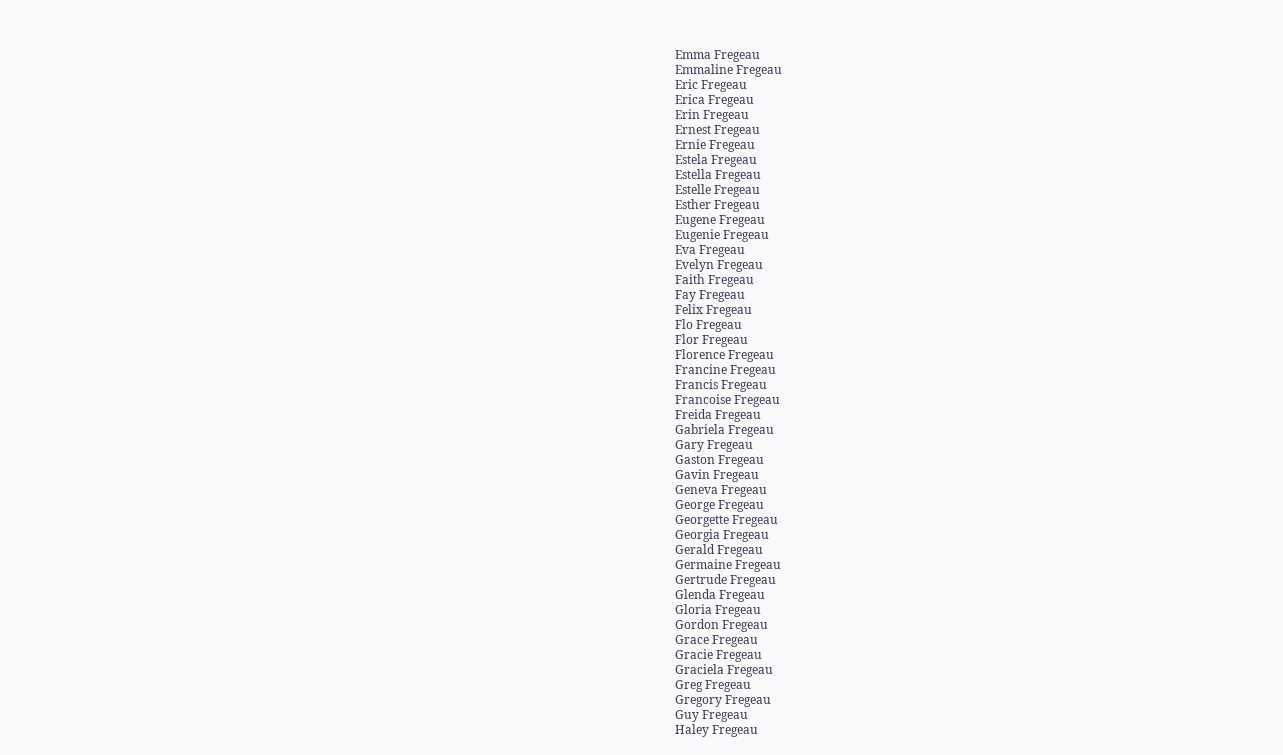Emma Fregeau
Emmaline Fregeau
Eric Fregeau
Erica Fregeau
Erin Fregeau
Ernest Fregeau
Ernie Fregeau
Estela Fregeau
Estella Fregeau
Estelle Fregeau
Esther Fregeau
Eugene Fregeau
Eugenie Fregeau
Eva Fregeau
Evelyn Fregeau
Faith Fregeau
Fay Fregeau
Felix Fregeau
Flo Fregeau
Flor Fregeau
Florence Fregeau
Francine Fregeau
Francis Fregeau
Francoise Fregeau
Freida Fregeau
Gabriela Fregeau
Gary Fregeau
Gaston Fregeau
Gavin Fregeau
Geneva Fregeau
George Fregeau
Georgette Fregeau
Georgia Fregeau
Gerald Fregeau
Germaine Fregeau
Gertrude Fregeau
Glenda Fregeau
Gloria Fregeau
Gordon Fregeau
Grace Fregeau
Gracie Fregeau
Graciela Fregeau
Greg Fregeau
Gregory Fregeau
Guy Fregeau
Haley Fregeau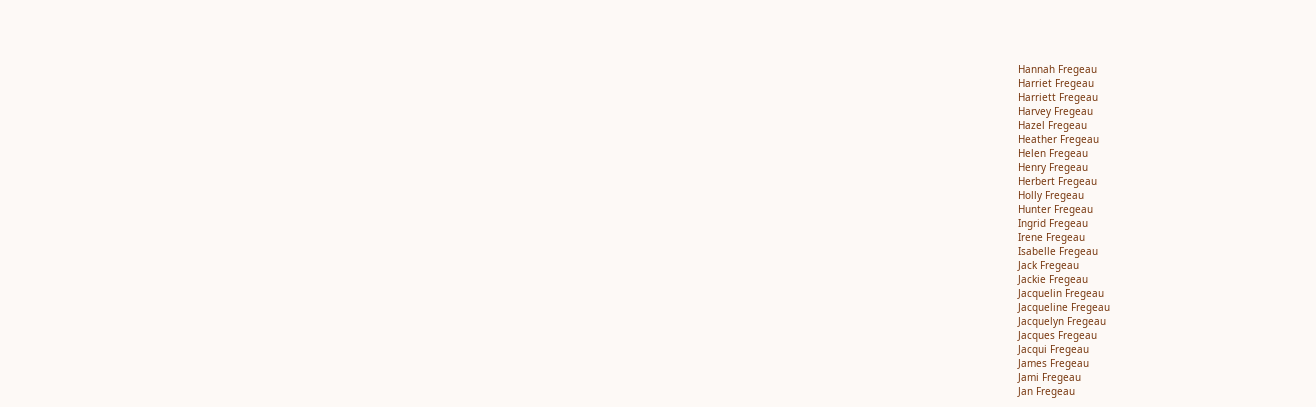Hannah Fregeau
Harriet Fregeau
Harriett Fregeau
Harvey Fregeau
Hazel Fregeau
Heather Fregeau
Helen Fregeau
Henry Fregeau
Herbert Fregeau
Holly Fregeau
Hunter Fregeau
Ingrid Fregeau
Irene Fregeau
Isabelle Fregeau
Jack Fregeau
Jackie Fregeau
Jacquelin Fregeau
Jacqueline Fregeau
Jacquelyn Fregeau
Jacques Fregeau
Jacqui Fregeau
James Fregeau
Jami Fregeau
Jan Fregeau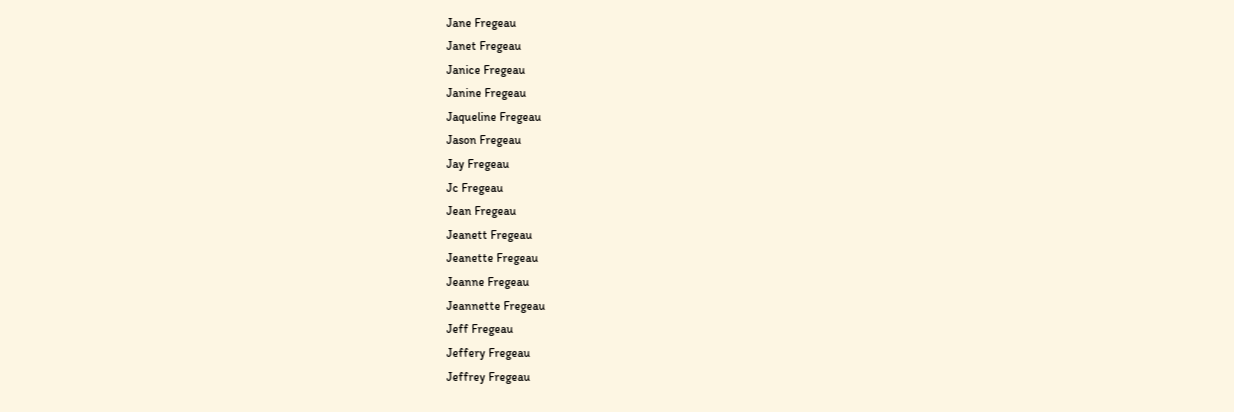Jane Fregeau
Janet Fregeau
Janice Fregeau
Janine Fregeau
Jaqueline Fregeau
Jason Fregeau
Jay Fregeau
Jc Fregeau
Jean Fregeau
Jeanett Fregeau
Jeanette Fregeau
Jeanne Fregeau
Jeannette Fregeau
Jeff Fregeau
Jeffery Fregeau
Jeffrey Fregeau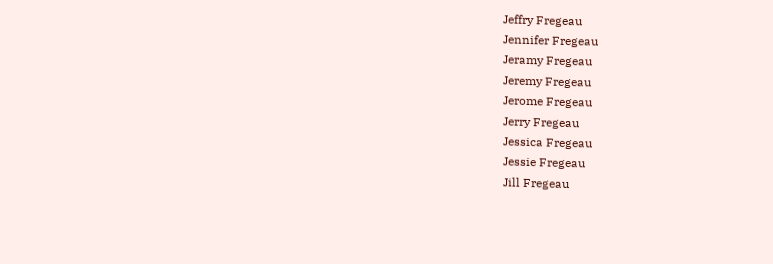Jeffry Fregeau
Jennifer Fregeau
Jeramy Fregeau
Jeremy Fregeau
Jerome Fregeau
Jerry Fregeau
Jessica Fregeau
Jessie Fregeau
Jill Fregeau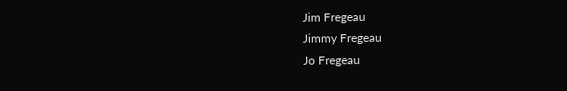Jim Fregeau
Jimmy Fregeau
Jo Fregeau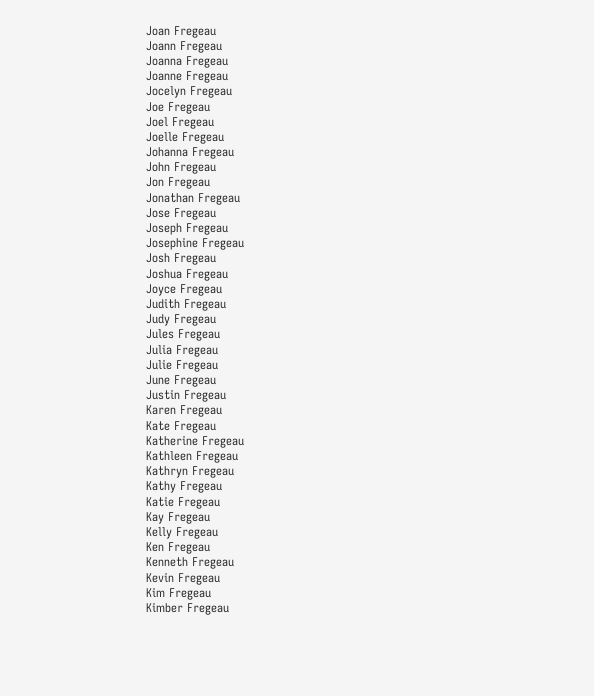Joan Fregeau
Joann Fregeau
Joanna Fregeau
Joanne Fregeau
Jocelyn Fregeau
Joe Fregeau
Joel Fregeau
Joelle Fregeau
Johanna Fregeau
John Fregeau
Jon Fregeau
Jonathan Fregeau
Jose Fregeau
Joseph Fregeau
Josephine Fregeau
Josh Fregeau
Joshua Fregeau
Joyce Fregeau
Judith Fregeau
Judy Fregeau
Jules Fregeau
Julia Fregeau
Julie Fregeau
June Fregeau
Justin Fregeau
Karen Fregeau
Kate Fregeau
Katherine Fregeau
Kathleen Fregeau
Kathryn Fregeau
Kathy Fregeau
Katie Fregeau
Kay Fregeau
Kelly Fregeau
Ken Fregeau
Kenneth Fregeau
Kevin Fregeau
Kim Fregeau
Kimber Fregeau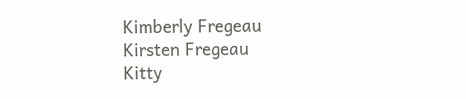Kimberly Fregeau
Kirsten Fregeau
Kitty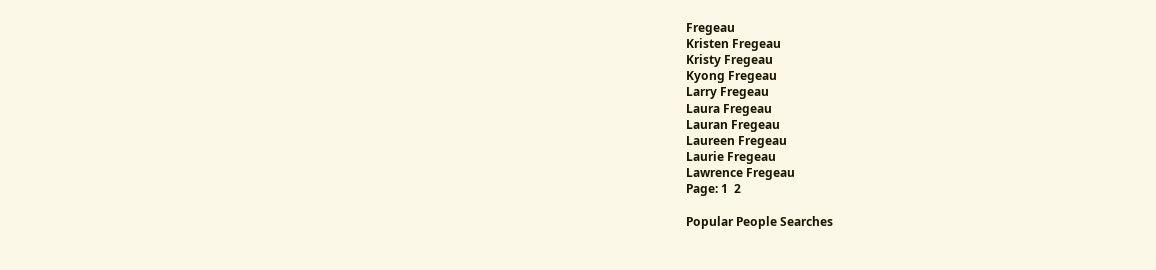Fregeau
Kristen Fregeau
Kristy Fregeau
Kyong Fregeau
Larry Fregeau
Laura Fregeau
Lauran Fregeau
Laureen Fregeau
Laurie Fregeau
Lawrence Fregeau
Page: 1  2

Popular People Searches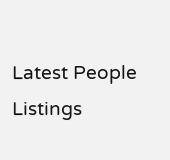Latest People Listings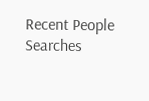Recent People Searches